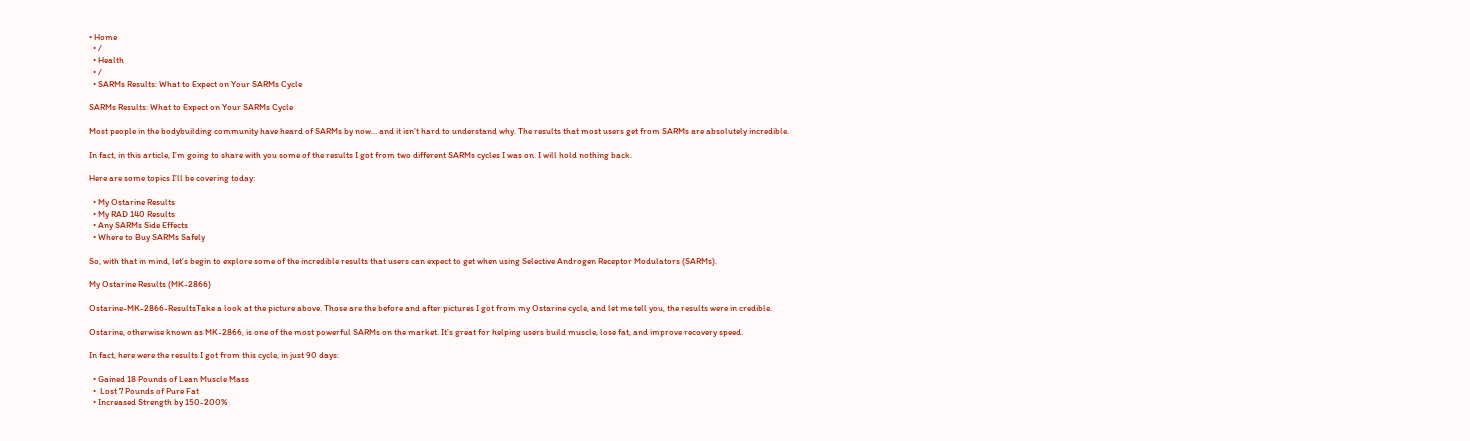• Home
  • /
  • Health
  • /
  • SARMs Results: What to Expect on Your SARMs Cycle

SARMs Results: What to Expect on Your SARMs Cycle

Most people in the bodybuilding community have heard of SARMs by now… and it isn’t hard to understand why. The results that most users get from SARMs are absolutely incredible.

In fact, in this article, I’m going to share with you some of the results I got from two different SARMs cycles I was on. I will hold nothing back.

Here are some topics I’ll be covering today:

  • My Ostarine Results
  • My RAD 140 Results
  • Any SARMs Side Effects
  • Where to Buy SARMs Safely

So, with that in mind, let’s begin to explore some of the incredible results that users can expect to get when using Selective Androgen Receptor Modulators (SARMs).

My Ostarine Results (MK-2866)

Ostarine-MK-2866-ResultsTake a look at the picture above. Those are the before and after pictures I got from my Ostarine cycle, and let me tell you, the results were in credible.

Ostarine, otherwise known as MK-2866, is one of the most powerful SARMs on the market. It’s great for helping users build muscle, lose fat, and improve recovery speed.

In fact, here were the results I got from this cycle, in just 90 days:

  • Gained 18 Pounds of Lean Muscle Mass
  •  Lost 7 Pounds of Pure Fat
  • Increased Strength by 150-200%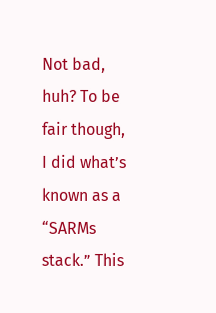Not bad, huh? To be fair though, I did what’s known as a “SARMs stack.” This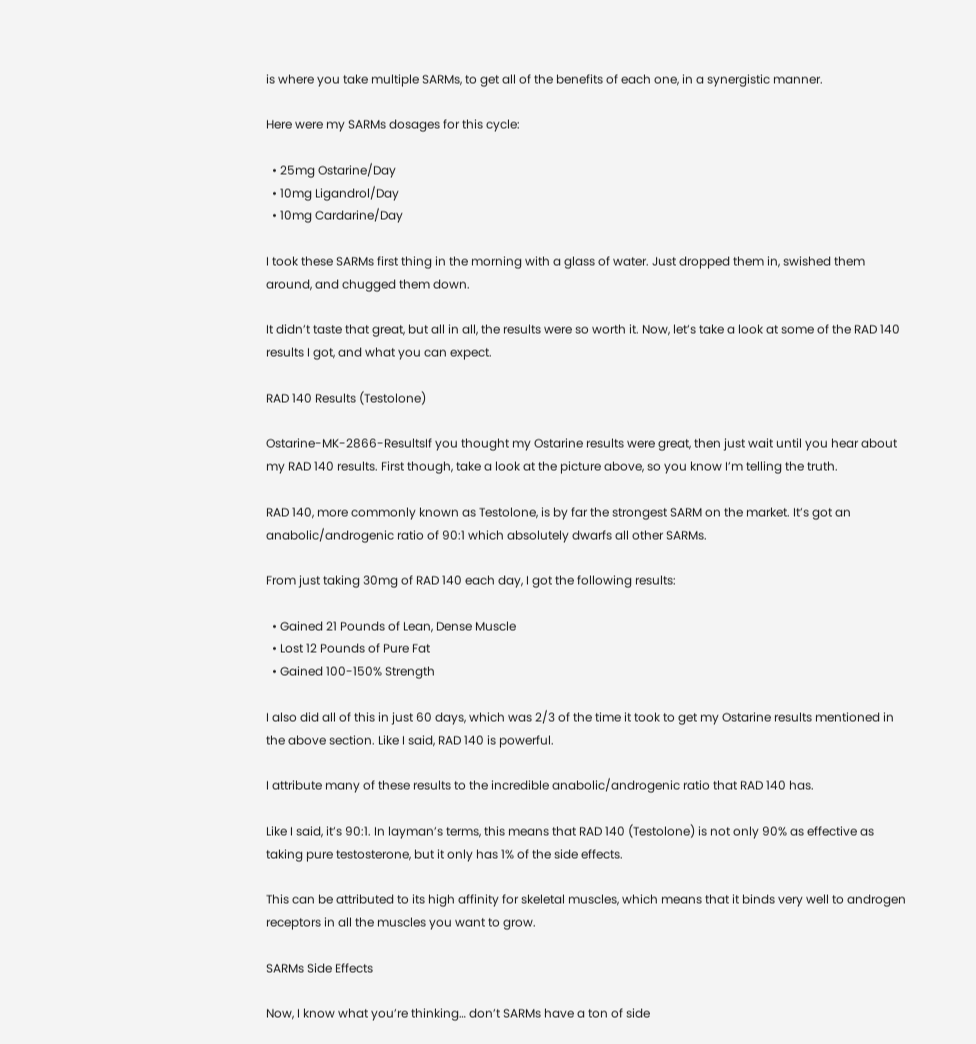is where you take multiple SARMs, to get all of the benefits of each one, in a synergistic manner.

Here were my SARMs dosages for this cycle:

  • 25mg Ostarine/Day
  • 10mg Ligandrol/Day
  • 10mg Cardarine/Day

I took these SARMs first thing in the morning with a glass of water. Just dropped them in, swished them around, and chugged them down.

It didn’t taste that great, but all in all, the results were so worth it. Now, let’s take a look at some of the RAD 140 results I got, and what you can expect.

RAD 140 Results (Testolone)

Ostarine-MK-2866-ResultsIf you thought my Ostarine results were great, then just wait until you hear about my RAD 140 results. First though, take a look at the picture above, so you know I’m telling the truth.

RAD 140, more commonly known as Testolone, is by far the strongest SARM on the market. It’s got an anabolic/androgenic ratio of 90:1 which absolutely dwarfs all other SARMs.

From just taking 30mg of RAD 140 each day, I got the following results:

  • Gained 21 Pounds of Lean, Dense Muscle
  • Lost 12 Pounds of Pure Fat
  • Gained 100-150% Strength

I also did all of this in just 60 days, which was 2/3 of the time it took to get my Ostarine results mentioned in the above section. Like I said, RAD 140 is powerful.

I attribute many of these results to the incredible anabolic/androgenic ratio that RAD 140 has.

Like I said, it’s 90:1. In layman’s terms, this means that RAD 140 (Testolone) is not only 90% as effective as taking pure testosterone, but it only has 1% of the side effects.

This can be attributed to its high affinity for skeletal muscles, which means that it binds very well to androgen receptors in all the muscles you want to grow.

SARMs Side Effects

Now, I know what you’re thinking… don’t SARMs have a ton of side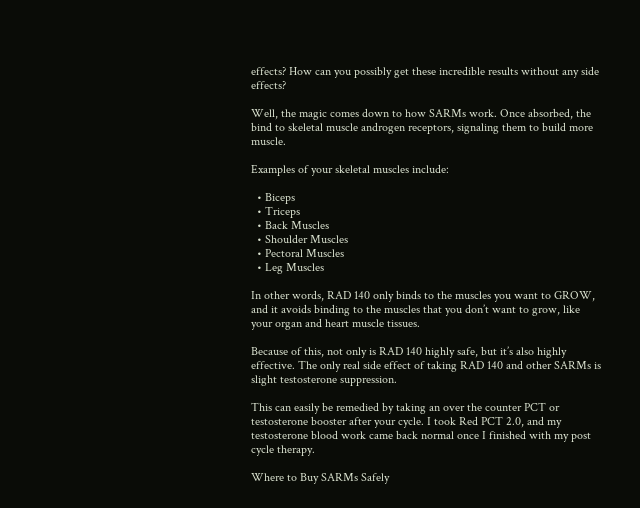effects? How can you possibly get these incredible results without any side effects?

Well, the magic comes down to how SARMs work. Once absorbed, the bind to skeletal muscle androgen receptors, signaling them to build more muscle.

Examples of your skeletal muscles include:

  • Biceps
  • Triceps
  • Back Muscles
  • Shoulder Muscles
  • Pectoral Muscles
  • Leg Muscles

In other words, RAD 140 only binds to the muscles you want to GROW, and it avoids binding to the muscles that you don’t want to grow, like your organ and heart muscle tissues.

Because of this, not only is RAD 140 highly safe, but it’s also highly effective. The only real side effect of taking RAD 140 and other SARMs is slight testosterone suppression.

This can easily be remedied by taking an over the counter PCT or testosterone booster after your cycle. I took Red PCT 2.0, and my testosterone blood work came back normal once I finished with my post cycle therapy.

Where to Buy SARMs Safely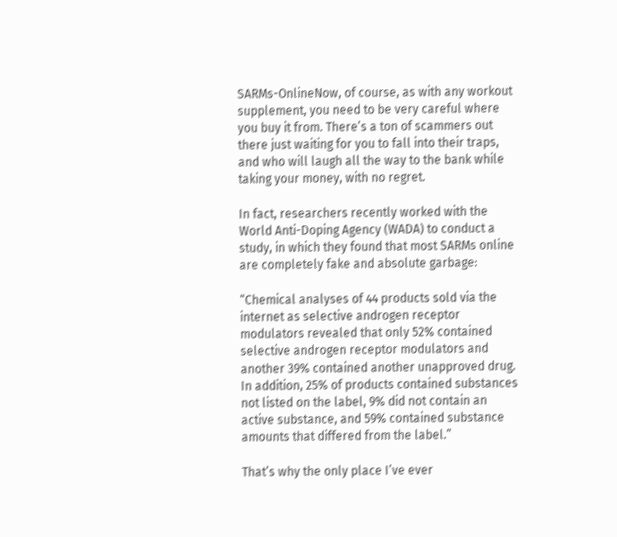SARMs-OnlineNow, of course, as with any workout supplement, you need to be very careful where you buy it from. There’s a ton of scammers out there just waiting for you to fall into their traps, and who will laugh all the way to the bank while taking your money, with no regret.

In fact, researchers recently worked with the World Anti-Doping Agency (WADA) to conduct a study, in which they found that most SARMs online are completely fake and absolute garbage:

“Chemical analyses of 44 products sold via the internet as selective androgen receptor modulators revealed that only 52% contained selective androgen receptor modulators and another 39% contained another unapproved drug. In addition, 25% of products contained substances not listed on the label, 9% did not contain an active substance, and 59% contained substance amounts that differed from the label.”

That’s why the only place I’ve ever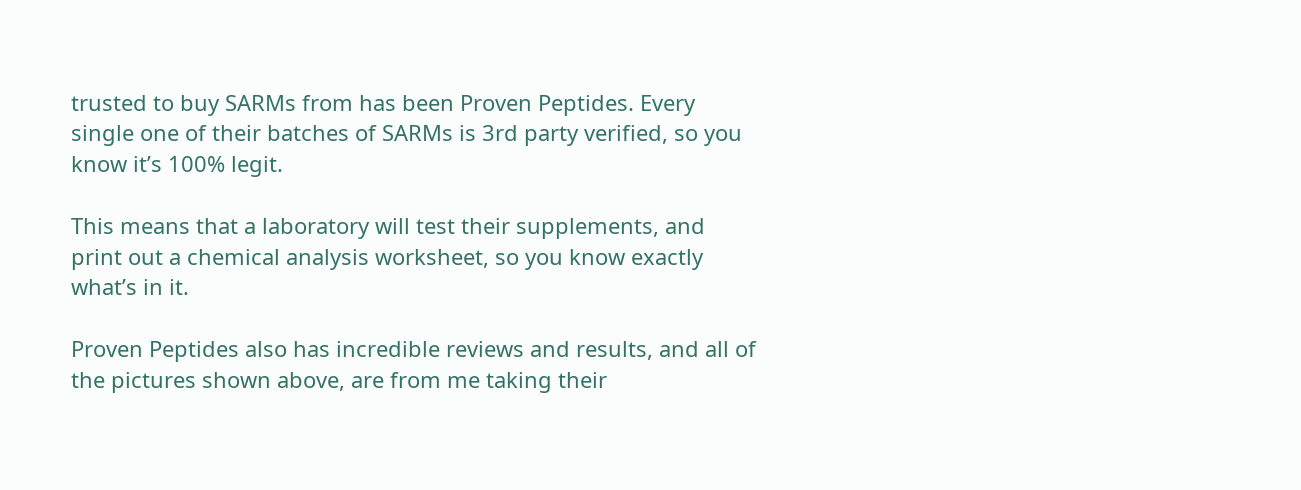trusted to buy SARMs from has been Proven Peptides. Every single one of their batches of SARMs is 3rd party verified, so you know it’s 100% legit.

This means that a laboratory will test their supplements, and print out a chemical analysis worksheet, so you know exactly what’s in it.

Proven Peptides also has incredible reviews and results, and all of the pictures shown above, are from me taking their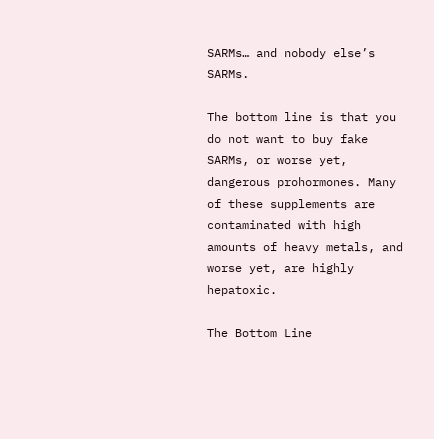SARMs… and nobody else’s SARMs.

The bottom line is that you do not want to buy fake SARMs, or worse yet, dangerous prohormones. Many of these supplements are contaminated with high amounts of heavy metals, and worse yet, are highly hepatoxic.

The Bottom Line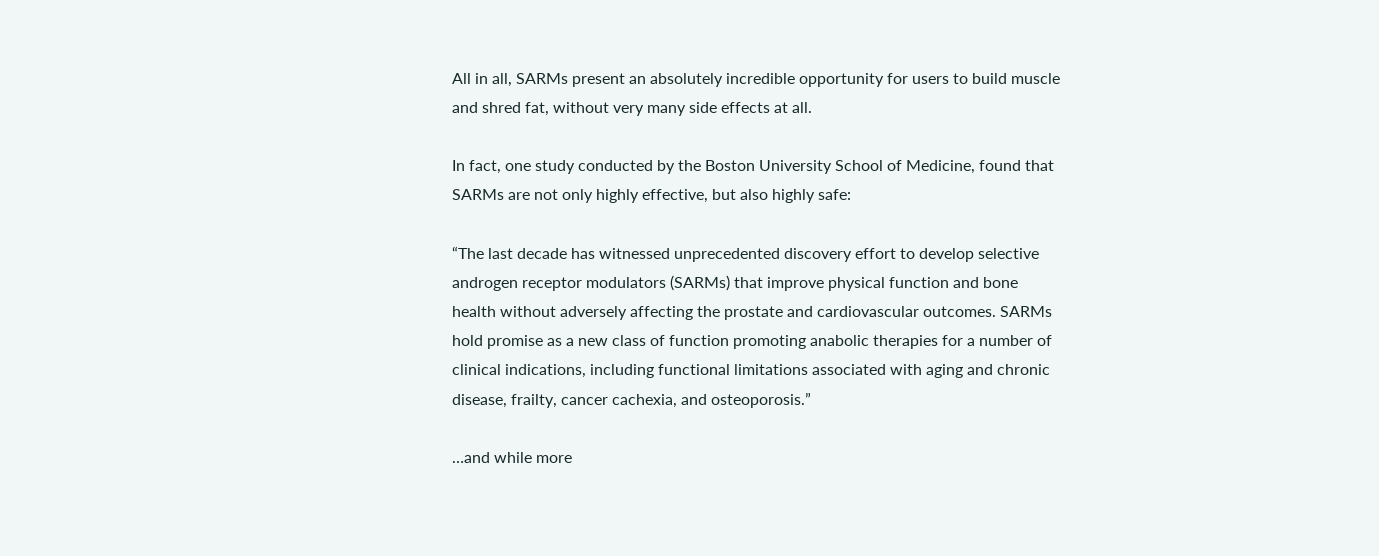All in all, SARMs present an absolutely incredible opportunity for users to build muscle and shred fat, without very many side effects at all.

In fact, one study conducted by the Boston University School of Medicine, found that SARMs are not only highly effective, but also highly safe:

“The last decade has witnessed unprecedented discovery effort to develop selective androgen receptor modulators (SARMs) that improve physical function and bone health without adversely affecting the prostate and cardiovascular outcomes. SARMs hold promise as a new class of function promoting anabolic therapies for a number of clinical indications, including functional limitations associated with aging and chronic disease, frailty, cancer cachexia, and osteoporosis.”

…and while more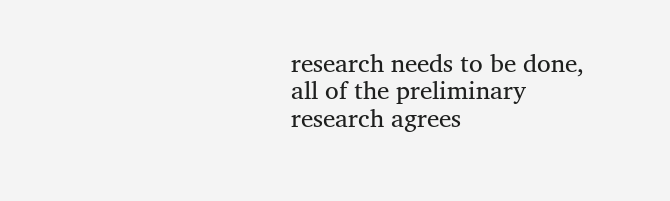research needs to be done, all of the preliminary research agrees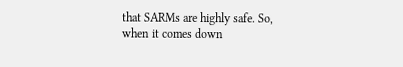that SARMs are highly safe. So, when it comes down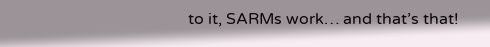to it, SARMs work… and that’s that!